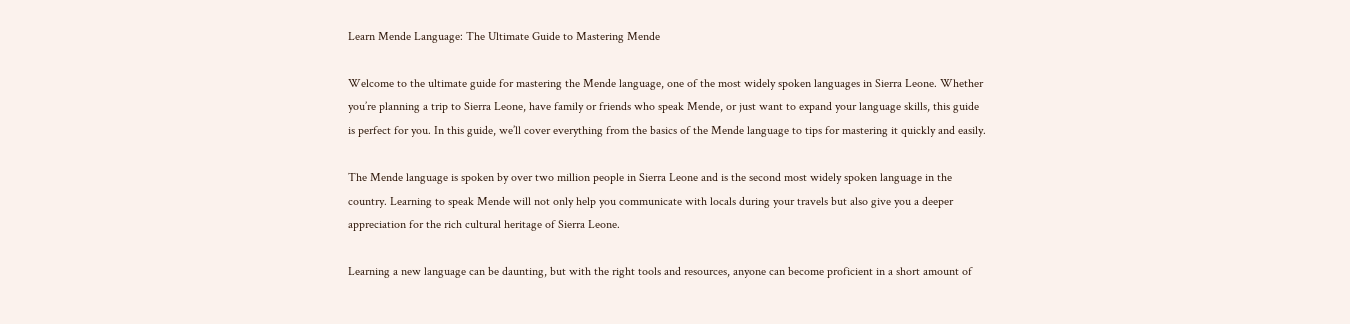Learn Mende Language: The Ultimate Guide to Mastering Mende

Welcome to the ultimate guide for mastering the Mende language, one of the most widely spoken languages in Sierra Leone. Whether you’re planning a trip to Sierra Leone, have family or friends who speak Mende, or just want to expand your language skills, this guide is perfect for you. In this guide, we’ll cover everything from the basics of the Mende language to tips for mastering it quickly and easily.

The Mende language is spoken by over two million people in Sierra Leone and is the second most widely spoken language in the country. Learning to speak Mende will not only help you communicate with locals during your travels but also give you a deeper appreciation for the rich cultural heritage of Sierra Leone.

Learning a new language can be daunting, but with the right tools and resources, anyone can become proficient in a short amount of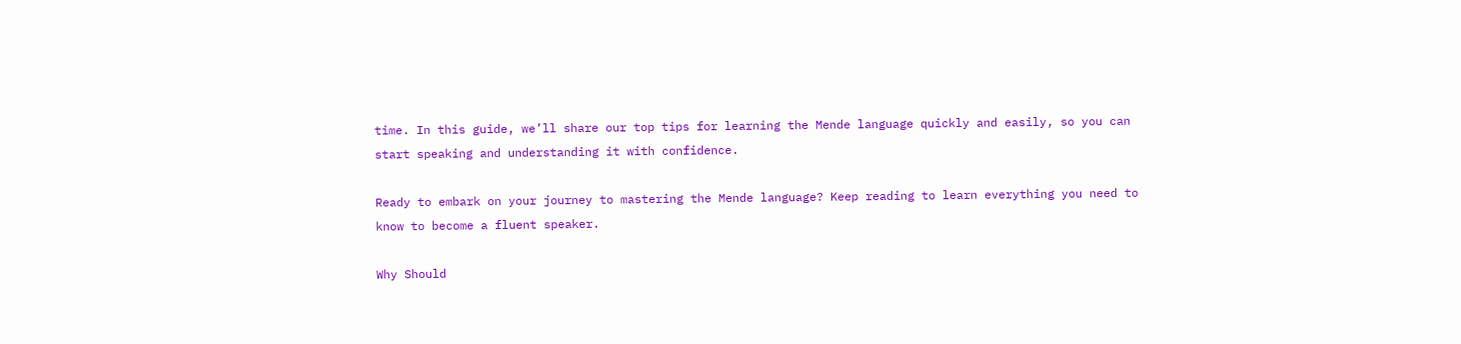time. In this guide, we’ll share our top tips for learning the Mende language quickly and easily, so you can start speaking and understanding it with confidence.

Ready to embark on your journey to mastering the Mende language? Keep reading to learn everything you need to know to become a fluent speaker.

Why Should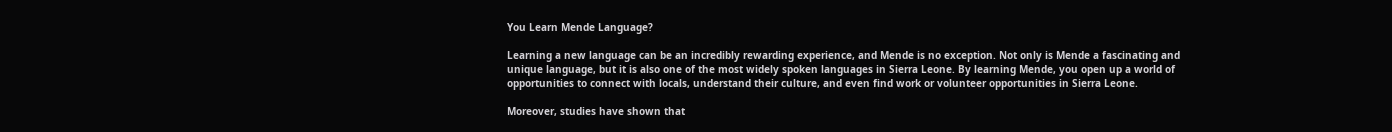You Learn Mende Language?

Learning a new language can be an incredibly rewarding experience, and Mende is no exception. Not only is Mende a fascinating and unique language, but it is also one of the most widely spoken languages in Sierra Leone. By learning Mende, you open up a world of opportunities to connect with locals, understand their culture, and even find work or volunteer opportunities in Sierra Leone.

Moreover, studies have shown that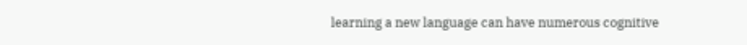learning a new language can have numerous cognitive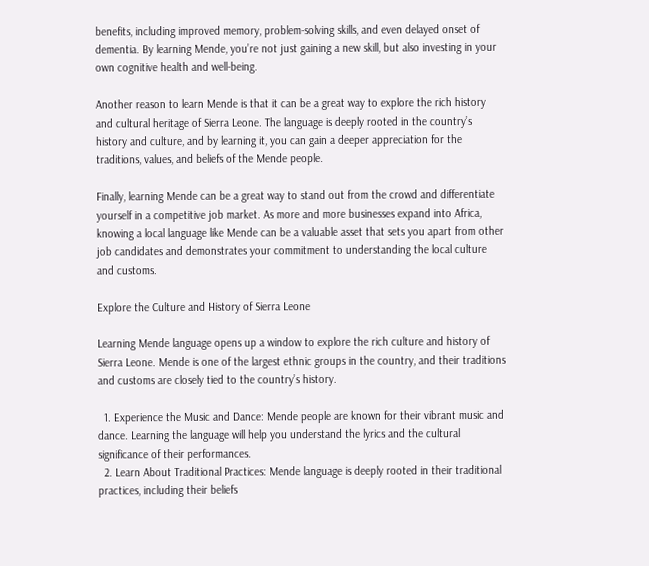benefits, including improved memory, problem-solving skills, and even delayed onset of dementia. By learning Mende, you’re not just gaining a new skill, but also investing in your own cognitive health and well-being.

Another reason to learn Mende is that it can be a great way to explore the rich history and cultural heritage of Sierra Leone. The language is deeply rooted in the country’s history and culture, and by learning it, you can gain a deeper appreciation for the traditions, values, and beliefs of the Mende people.

Finally, learning Mende can be a great way to stand out from the crowd and differentiate yourself in a competitive job market. As more and more businesses expand into Africa, knowing a local language like Mende can be a valuable asset that sets you apart from other job candidates and demonstrates your commitment to understanding the local culture and customs.

Explore the Culture and History of Sierra Leone

Learning Mende language opens up a window to explore the rich culture and history of Sierra Leone. Mende is one of the largest ethnic groups in the country, and their traditions and customs are closely tied to the country’s history.

  1. Experience the Music and Dance: Mende people are known for their vibrant music and dance. Learning the language will help you understand the lyrics and the cultural significance of their performances.
  2. Learn About Traditional Practices: Mende language is deeply rooted in their traditional practices, including their beliefs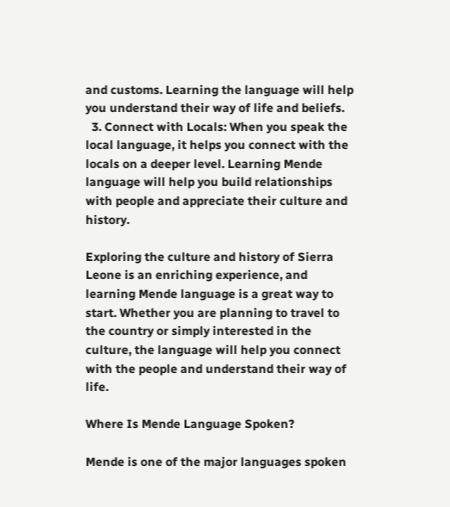and customs. Learning the language will help you understand their way of life and beliefs.
  3. Connect with Locals: When you speak the local language, it helps you connect with the locals on a deeper level. Learning Mende language will help you build relationships with people and appreciate their culture and history.

Exploring the culture and history of Sierra Leone is an enriching experience, and learning Mende language is a great way to start. Whether you are planning to travel to the country or simply interested in the culture, the language will help you connect with the people and understand their way of life.

Where Is Mende Language Spoken?

Mende is one of the major languages spoken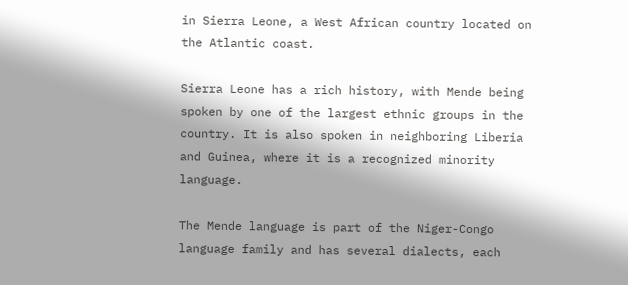in Sierra Leone, a West African country located on the Atlantic coast.

Sierra Leone has a rich history, with Mende being spoken by one of the largest ethnic groups in the country. It is also spoken in neighboring Liberia and Guinea, where it is a recognized minority language.

The Mende language is part of the Niger-Congo language family and has several dialects, each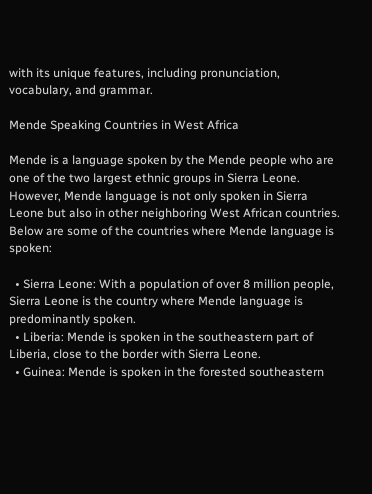with its unique features, including pronunciation, vocabulary, and grammar.

Mende Speaking Countries in West Africa

Mende is a language spoken by the Mende people who are one of the two largest ethnic groups in Sierra Leone. However, Mende language is not only spoken in Sierra Leone but also in other neighboring West African countries. Below are some of the countries where Mende language is spoken:

  • Sierra Leone: With a population of over 8 million people, Sierra Leone is the country where Mende language is predominantly spoken.
  • Liberia: Mende is spoken in the southeastern part of Liberia, close to the border with Sierra Leone.
  • Guinea: Mende is spoken in the forested southeastern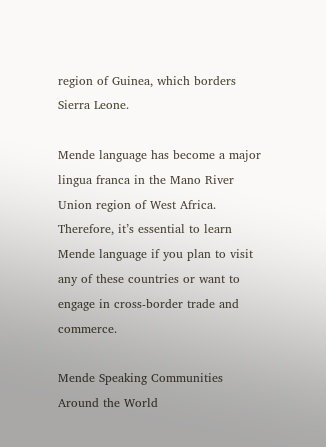region of Guinea, which borders Sierra Leone.

Mende language has become a major lingua franca in the Mano River Union region of West Africa. Therefore, it’s essential to learn Mende language if you plan to visit any of these countries or want to engage in cross-border trade and commerce.

Mende Speaking Communities Around the World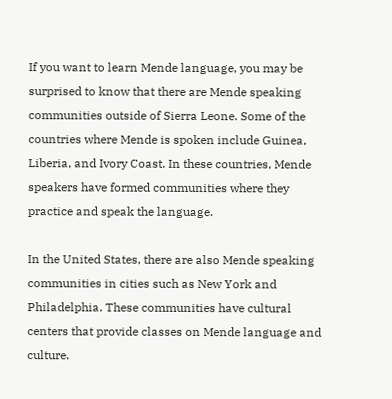If you want to learn Mende language, you may be surprised to know that there are Mende speaking communities outside of Sierra Leone. Some of the countries where Mende is spoken include Guinea, Liberia, and Ivory Coast. In these countries, Mende speakers have formed communities where they practice and speak the language.

In the United States, there are also Mende speaking communities in cities such as New York and Philadelphia. These communities have cultural centers that provide classes on Mende language and culture.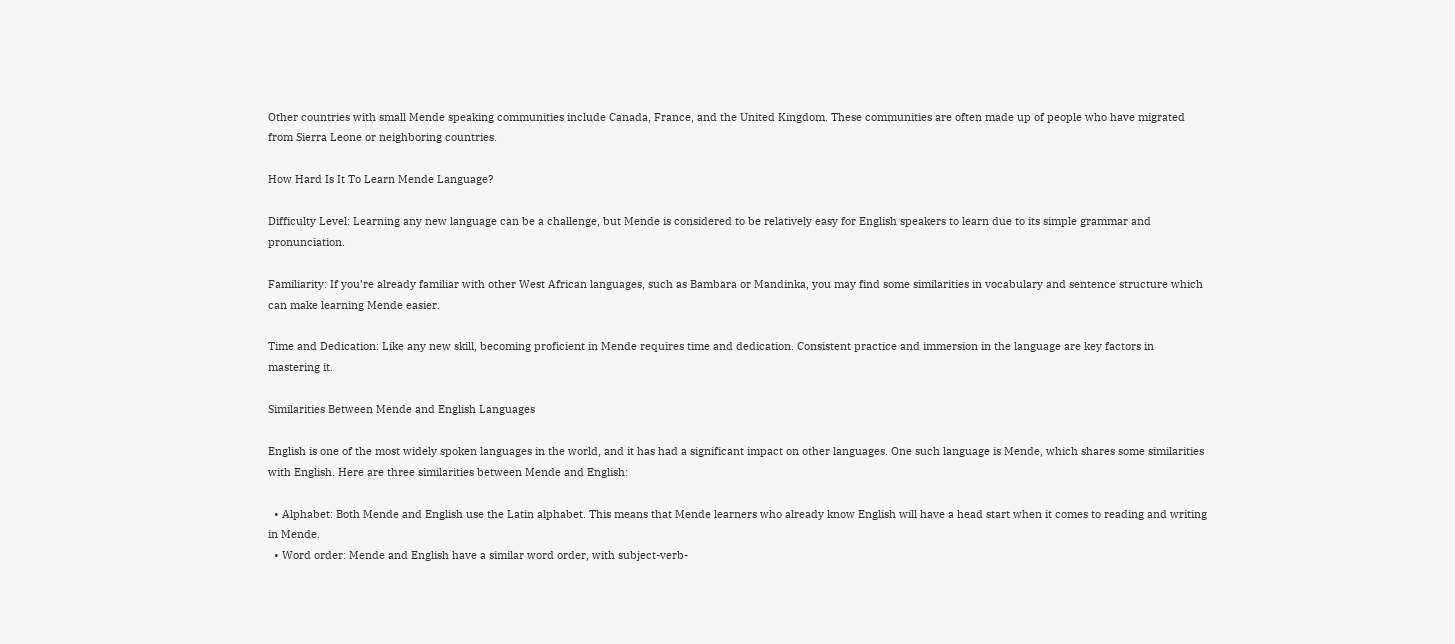Other countries with small Mende speaking communities include Canada, France, and the United Kingdom. These communities are often made up of people who have migrated from Sierra Leone or neighboring countries.

How Hard Is It To Learn Mende Language?

Difficulty Level: Learning any new language can be a challenge, but Mende is considered to be relatively easy for English speakers to learn due to its simple grammar and pronunciation.

Familiarity: If you’re already familiar with other West African languages, such as Bambara or Mandinka, you may find some similarities in vocabulary and sentence structure which can make learning Mende easier.

Time and Dedication: Like any new skill, becoming proficient in Mende requires time and dedication. Consistent practice and immersion in the language are key factors in mastering it.

Similarities Between Mende and English Languages

English is one of the most widely spoken languages in the world, and it has had a significant impact on other languages. One such language is Mende, which shares some similarities with English. Here are three similarities between Mende and English:

  • Alphabet: Both Mende and English use the Latin alphabet. This means that Mende learners who already know English will have a head start when it comes to reading and writing in Mende.
  • Word order: Mende and English have a similar word order, with subject-verb-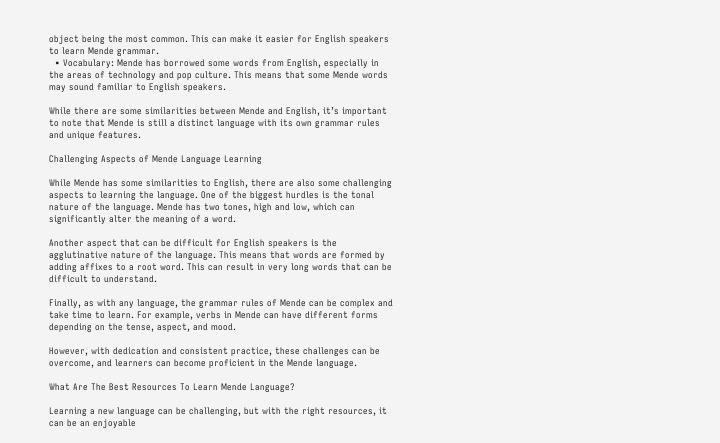object being the most common. This can make it easier for English speakers to learn Mende grammar.
  • Vocabulary: Mende has borrowed some words from English, especially in the areas of technology and pop culture. This means that some Mende words may sound familiar to English speakers.

While there are some similarities between Mende and English, it’s important to note that Mende is still a distinct language with its own grammar rules and unique features.

Challenging Aspects of Mende Language Learning

While Mende has some similarities to English, there are also some challenging aspects to learning the language. One of the biggest hurdles is the tonal nature of the language. Mende has two tones, high and low, which can significantly alter the meaning of a word.

Another aspect that can be difficult for English speakers is the agglutinative nature of the language. This means that words are formed by adding affixes to a root word. This can result in very long words that can be difficult to understand.

Finally, as with any language, the grammar rules of Mende can be complex and take time to learn. For example, verbs in Mende can have different forms depending on the tense, aspect, and mood.

However, with dedication and consistent practice, these challenges can be overcome, and learners can become proficient in the Mende language.

What Are The Best Resources To Learn Mende Language?

Learning a new language can be challenging, but with the right resources, it can be an enjoyable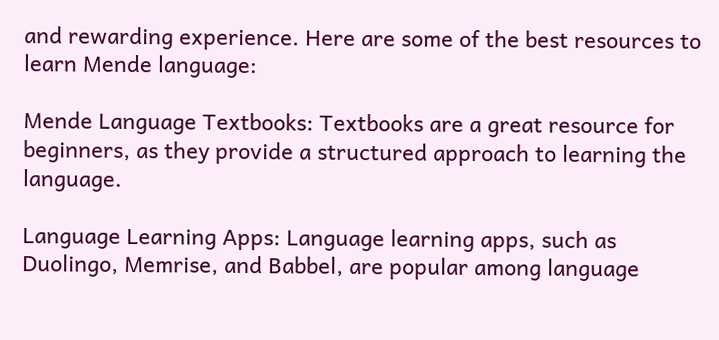and rewarding experience. Here are some of the best resources to learn Mende language:

Mende Language Textbooks: Textbooks are a great resource for beginners, as they provide a structured approach to learning the language.

Language Learning Apps: Language learning apps, such as Duolingo, Memrise, and Babbel, are popular among language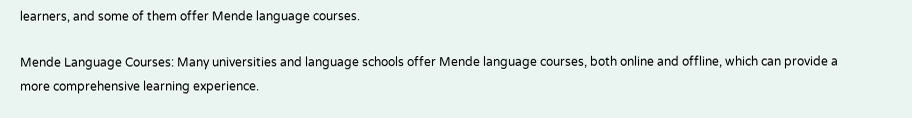learners, and some of them offer Mende language courses.

Mende Language Courses: Many universities and language schools offer Mende language courses, both online and offline, which can provide a more comprehensive learning experience.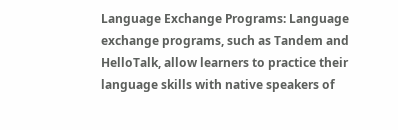Language Exchange Programs: Language exchange programs, such as Tandem and HelloTalk, allow learners to practice their language skills with native speakers of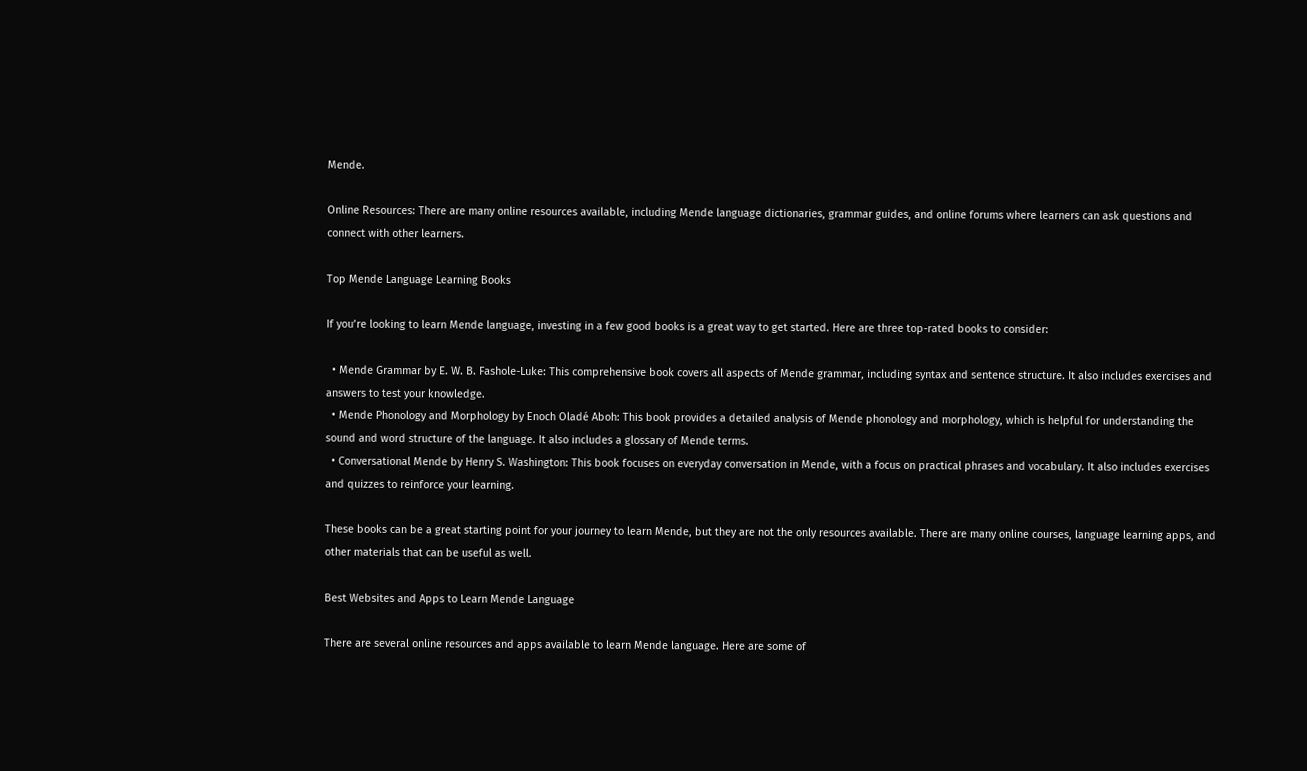Mende.

Online Resources: There are many online resources available, including Mende language dictionaries, grammar guides, and online forums where learners can ask questions and connect with other learners.

Top Mende Language Learning Books

If you’re looking to learn Mende language, investing in a few good books is a great way to get started. Here are three top-rated books to consider:

  • Mende Grammar by E. W. B. Fashole-Luke: This comprehensive book covers all aspects of Mende grammar, including syntax and sentence structure. It also includes exercises and answers to test your knowledge.
  • Mende Phonology and Morphology by Enoch Oladé Aboh: This book provides a detailed analysis of Mende phonology and morphology, which is helpful for understanding the sound and word structure of the language. It also includes a glossary of Mende terms.
  • Conversational Mende by Henry S. Washington: This book focuses on everyday conversation in Mende, with a focus on practical phrases and vocabulary. It also includes exercises and quizzes to reinforce your learning.

These books can be a great starting point for your journey to learn Mende, but they are not the only resources available. There are many online courses, language learning apps, and other materials that can be useful as well.

Best Websites and Apps to Learn Mende Language

There are several online resources and apps available to learn Mende language. Here are some of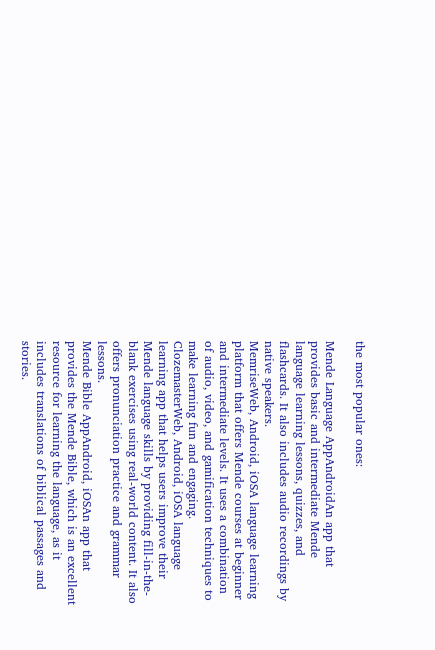the most popular ones:

Mende Language AppAndroidAn app that provides basic and intermediate Mende language learning lessons, quizzes, and flashcards. It also includes audio recordings by native speakers.
MemriseWeb, Android, iOSA language learning platform that offers Mende courses at beginner and intermediate levels. It uses a combination of audio, video, and gamification techniques to make learning fun and engaging.
ClozemasterWeb, Android, iOSA language learning app that helps users improve their Mende language skills by providing fill-in-the-blank exercises using real-world content. It also offers pronunciation practice and grammar lessons.
Mende Bible AppAndroid, iOSAn app that provides the Mende Bible, which is an excellent resource for learning the language, as it includes translations of biblical passages and stories.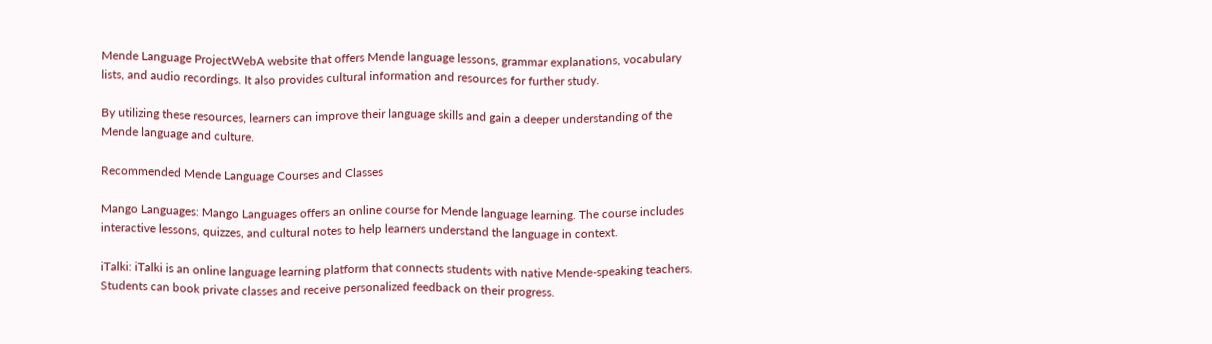Mende Language ProjectWebA website that offers Mende language lessons, grammar explanations, vocabulary lists, and audio recordings. It also provides cultural information and resources for further study.

By utilizing these resources, learners can improve their language skills and gain a deeper understanding of the Mende language and culture.

Recommended Mende Language Courses and Classes

Mango Languages: Mango Languages offers an online course for Mende language learning. The course includes interactive lessons, quizzes, and cultural notes to help learners understand the language in context.

iTalki: iTalki is an online language learning platform that connects students with native Mende-speaking teachers. Students can book private classes and receive personalized feedback on their progress.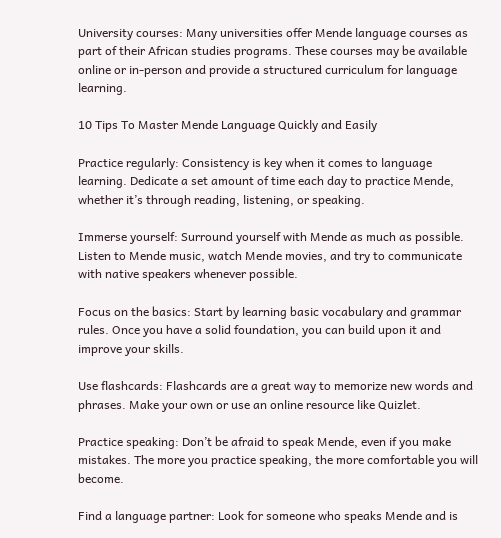University courses: Many universities offer Mende language courses as part of their African studies programs. These courses may be available online or in-person and provide a structured curriculum for language learning.

10 Tips To Master Mende Language Quickly and Easily

Practice regularly: Consistency is key when it comes to language learning. Dedicate a set amount of time each day to practice Mende, whether it’s through reading, listening, or speaking.

Immerse yourself: Surround yourself with Mende as much as possible. Listen to Mende music, watch Mende movies, and try to communicate with native speakers whenever possible.

Focus on the basics: Start by learning basic vocabulary and grammar rules. Once you have a solid foundation, you can build upon it and improve your skills.

Use flashcards: Flashcards are a great way to memorize new words and phrases. Make your own or use an online resource like Quizlet.

Practice speaking: Don’t be afraid to speak Mende, even if you make mistakes. The more you practice speaking, the more comfortable you will become.

Find a language partner: Look for someone who speaks Mende and is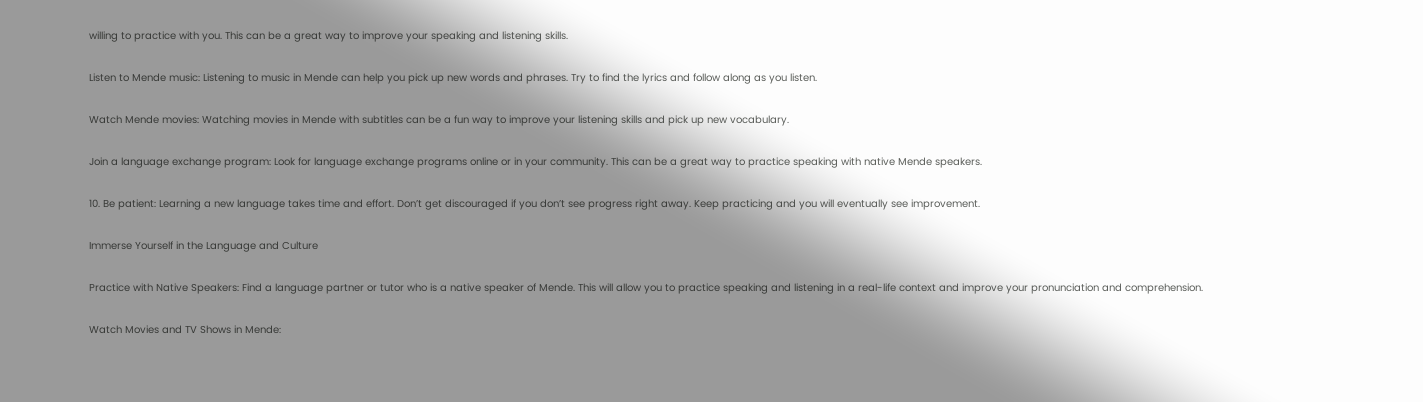willing to practice with you. This can be a great way to improve your speaking and listening skills.

Listen to Mende music: Listening to music in Mende can help you pick up new words and phrases. Try to find the lyrics and follow along as you listen.

Watch Mende movies: Watching movies in Mende with subtitles can be a fun way to improve your listening skills and pick up new vocabulary.

Join a language exchange program: Look for language exchange programs online or in your community. This can be a great way to practice speaking with native Mende speakers.

10. Be patient: Learning a new language takes time and effort. Don’t get discouraged if you don’t see progress right away. Keep practicing and you will eventually see improvement.

Immerse Yourself in the Language and Culture

Practice with Native Speakers: Find a language partner or tutor who is a native speaker of Mende. This will allow you to practice speaking and listening in a real-life context and improve your pronunciation and comprehension.

Watch Movies and TV Shows in Mende: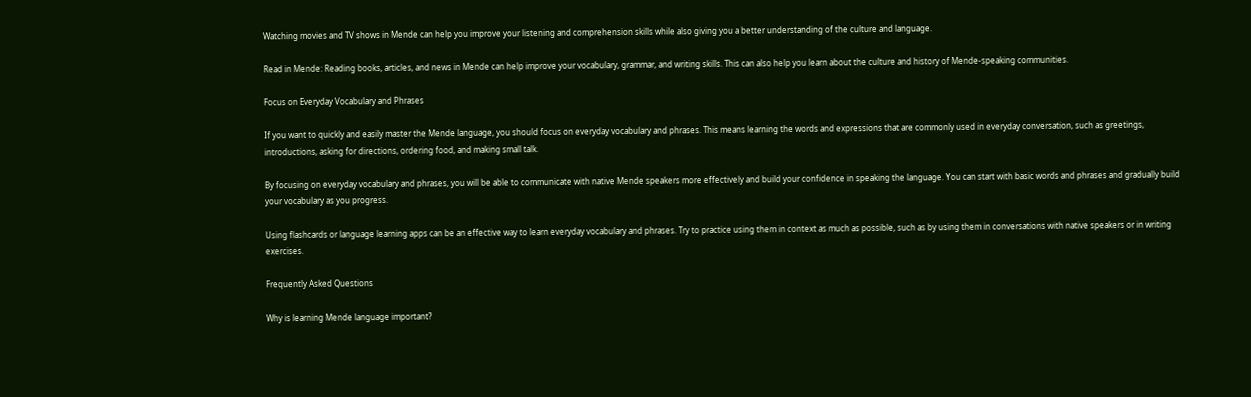Watching movies and TV shows in Mende can help you improve your listening and comprehension skills while also giving you a better understanding of the culture and language.

Read in Mende: Reading books, articles, and news in Mende can help improve your vocabulary, grammar, and writing skills. This can also help you learn about the culture and history of Mende-speaking communities.

Focus on Everyday Vocabulary and Phrases

If you want to quickly and easily master the Mende language, you should focus on everyday vocabulary and phrases. This means learning the words and expressions that are commonly used in everyday conversation, such as greetings, introductions, asking for directions, ordering food, and making small talk.

By focusing on everyday vocabulary and phrases, you will be able to communicate with native Mende speakers more effectively and build your confidence in speaking the language. You can start with basic words and phrases and gradually build your vocabulary as you progress.

Using flashcards or language learning apps can be an effective way to learn everyday vocabulary and phrases. Try to practice using them in context as much as possible, such as by using them in conversations with native speakers or in writing exercises.

Frequently Asked Questions

Why is learning Mende language important?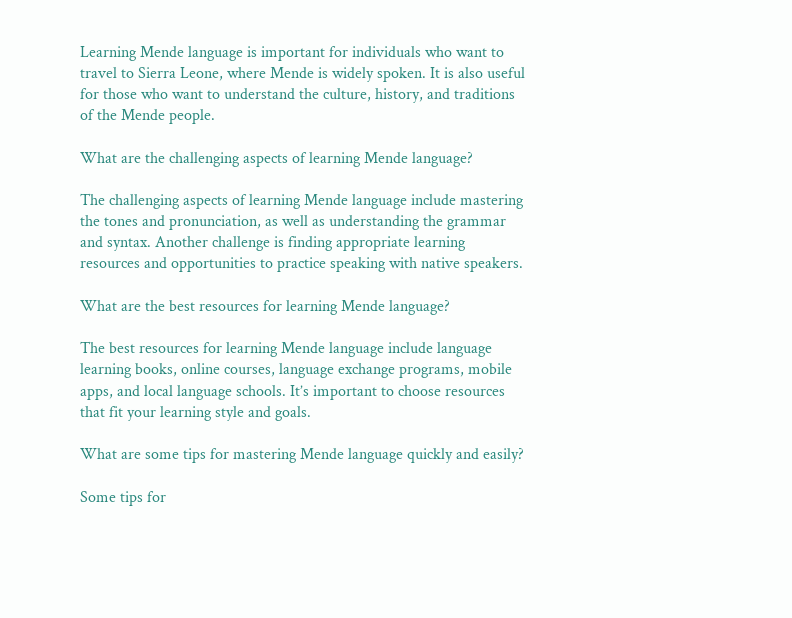Learning Mende language is important for individuals who want to travel to Sierra Leone, where Mende is widely spoken. It is also useful for those who want to understand the culture, history, and traditions of the Mende people.

What are the challenging aspects of learning Mende language?

The challenging aspects of learning Mende language include mastering the tones and pronunciation, as well as understanding the grammar and syntax. Another challenge is finding appropriate learning resources and opportunities to practice speaking with native speakers.

What are the best resources for learning Mende language?

The best resources for learning Mende language include language learning books, online courses, language exchange programs, mobile apps, and local language schools. It’s important to choose resources that fit your learning style and goals.

What are some tips for mastering Mende language quickly and easily?

Some tips for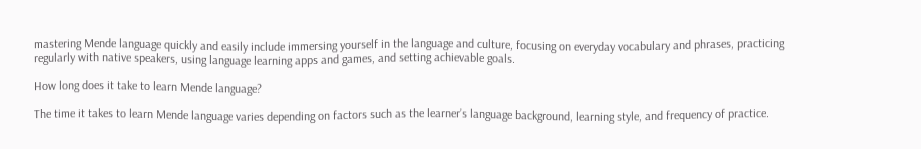mastering Mende language quickly and easily include immersing yourself in the language and culture, focusing on everyday vocabulary and phrases, practicing regularly with native speakers, using language learning apps and games, and setting achievable goals.

How long does it take to learn Mende language?

The time it takes to learn Mende language varies depending on factors such as the learner’s language background, learning style, and frequency of practice.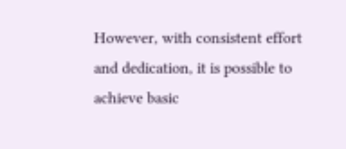However, with consistent effort and dedication, it is possible to achieve basic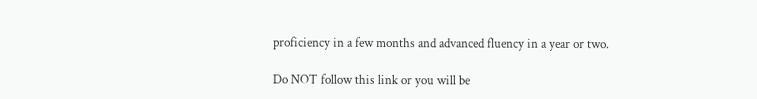proficiency in a few months and advanced fluency in a year or two.

Do NOT follow this link or you will be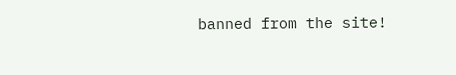banned from the site!